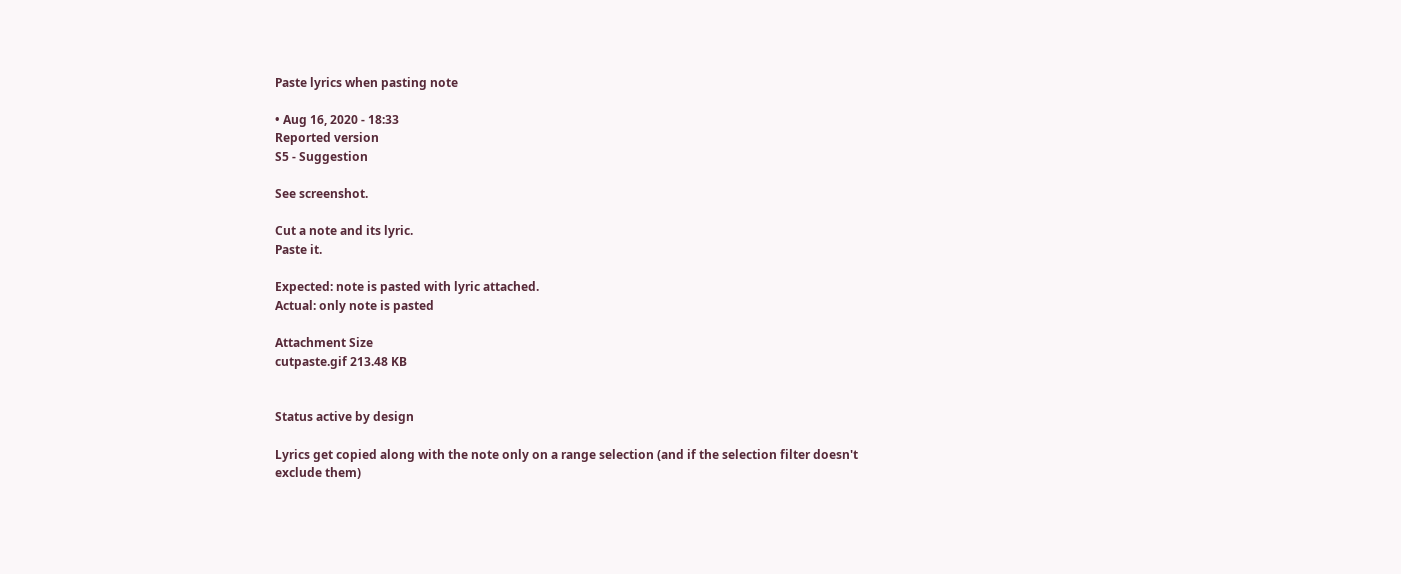Paste lyrics when pasting note

• Aug 16, 2020 - 18:33
Reported version
S5 - Suggestion

See screenshot.

Cut a note and its lyric.
Paste it.

Expected: note is pasted with lyric attached.
Actual: only note is pasted

Attachment Size
cutpaste.gif 213.48 KB


Status active by design

Lyrics get copied along with the note only on a range selection (and if the selection filter doesn't exclude them)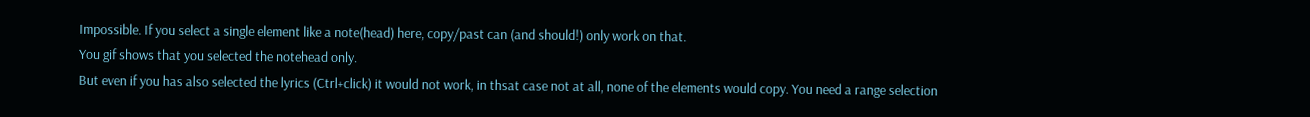Impossible. If you select a single element like a note(head) here, copy/past can (and should!) only work on that.
You gif shows that you selected the notehead only.
But even if you has also selected the lyrics (Ctrl+click) it would not work, in thsat case not at all, none of the elements would copy. You need a range selection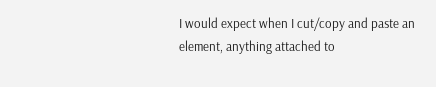I would expect when I cut/copy and paste an element, anything attached to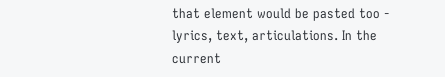that element would be pasted too - lyrics, text, articulations. In the current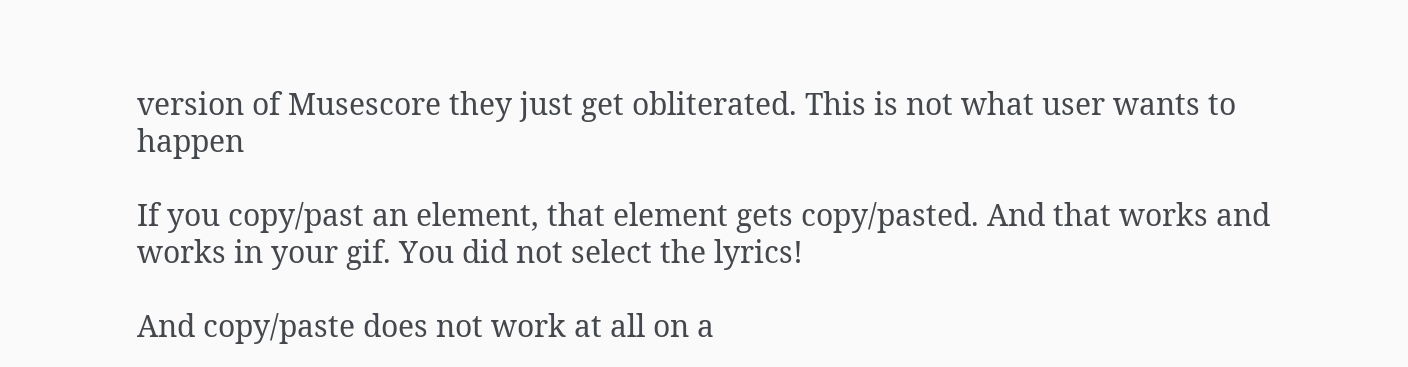version of Musescore they just get obliterated. This is not what user wants to happen

If you copy/past an element, that element gets copy/pasted. And that works and works in your gif. You did not select the lyrics!

And copy/paste does not work at all on a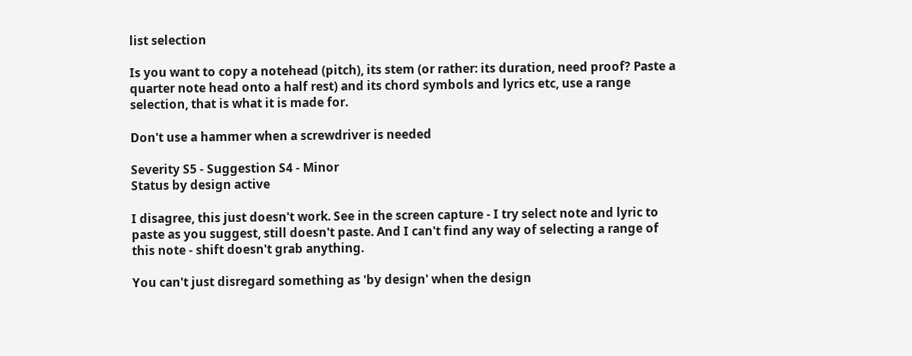list selection

Is you want to copy a notehead (pitch), its stem (or rather: its duration, need proof? Paste a quarter note head onto a half rest) and its chord symbols and lyrics etc, use a range selection, that is what it is made for.

Don't use a hammer when a screwdriver is needed

Severity S5 - Suggestion S4 - Minor
Status by design active

I disagree, this just doesn't work. See in the screen capture - I try select note and lyric to paste as you suggest, still doesn't paste. And I can't find any way of selecting a range of this note - shift doesn't grab anything.

You can't just disregard something as 'by design' when the design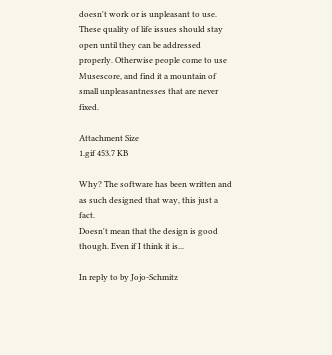doesn't work or is unpleasant to use. These quality of life issues should stay open until they can be addressed properly. Otherwise people come to use Musescore, and find it a mountain of small unpleasantnesses that are never fixed.

Attachment Size
1.gif 453.7 KB

Why? The software has been written and as such designed that way, this just a fact.
Doesn't mean that the design is good though. Even if I think it is...

In reply to by Jojo-Schmitz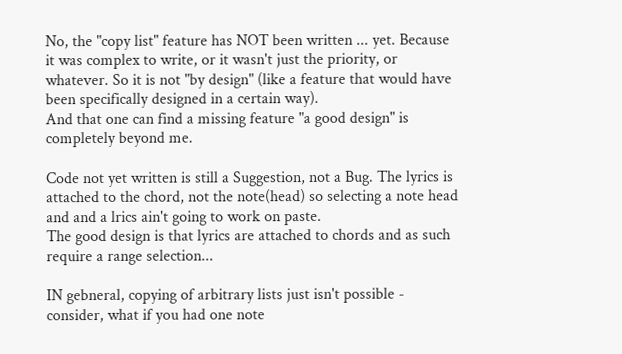No, the "copy list" feature has NOT been written ... yet. Because it was complex to write, or it wasn't just the priority, or whatever. So it is not "by design" (like a feature that would have been specifically designed in a certain way).
And that one can find a missing feature "a good design" is completely beyond me.

Code not yet written is still a Suggestion, not a Bug. The lyrics is attached to the chord, not the note(head) so selecting a note head and and a lrics ain't going to work on paste.
The good design is that lyrics are attached to chords and as such require a range selection...

IN gebneral, copying of arbitrary lists just isn't possible - consider, what if you had one note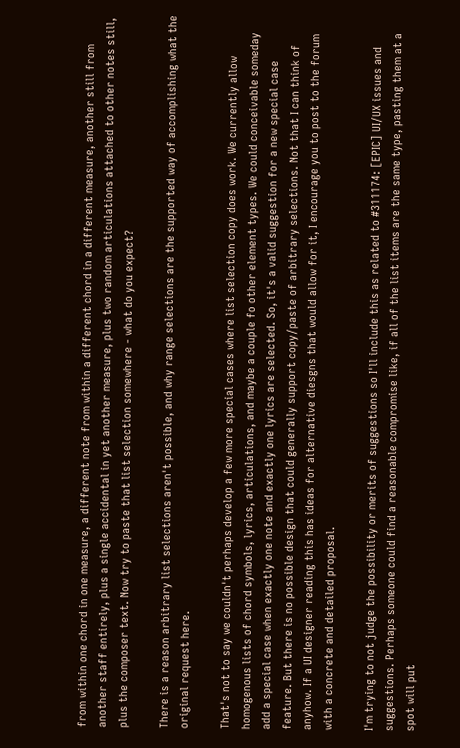from within one chord in one measure, a different note from within a different chord in a different measure, another still from another staff entirely, plus a single accidental in yet another measure, plus two random articulations attached to other notes still, plus the composer text. Now try to paste that list selection somewhere - what do you expect?

There is a reason arbitrary list selections aren't possible, and why range selections are the supported way of accomplishing what the original request here.

That's not to say we couldn't perhaps develop a few more special cases where list selection copy does work. We currently allow homogenous lists of chord symbols, lyrics, articulations, and maybe a couple fo other element types. We could conceivable someday add a special case when exactly one note and exactly one lyrics are selected. So, it's a valid suggestion for a new special case feature. But there is no possible design that could generally support copy/paste of arbitrary selections. Not that I can think of anyhow. If a UI designer reading this has ideas for alternative diesgns that would allow for it, I encourage you to post to the forum with a concrete and detailed proposal.

I'm trying to not judge the possibility or merits of suggestions so I'll include this as related to #311174: [EPIC] UI/UX issues and suggestions. Perhaps someone could find a reasonable compromise like, if all of the list items are the same type, pasting them at a spot will put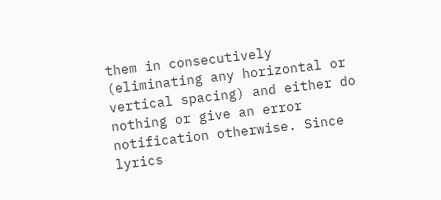them in consecutively (eliminating any horizontal or vertical spacing) and either do nothing or give an error notification otherwise. Since lyrics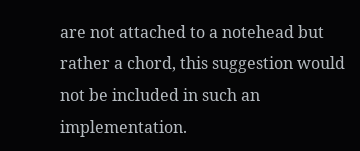are not attached to a notehead but rather a chord, this suggestion would not be included in such an implementation.